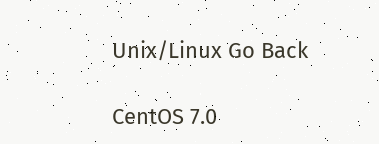Unix/Linux Go Back

CentOS 7.0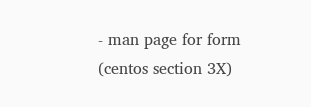- man page for form (centos section 3X)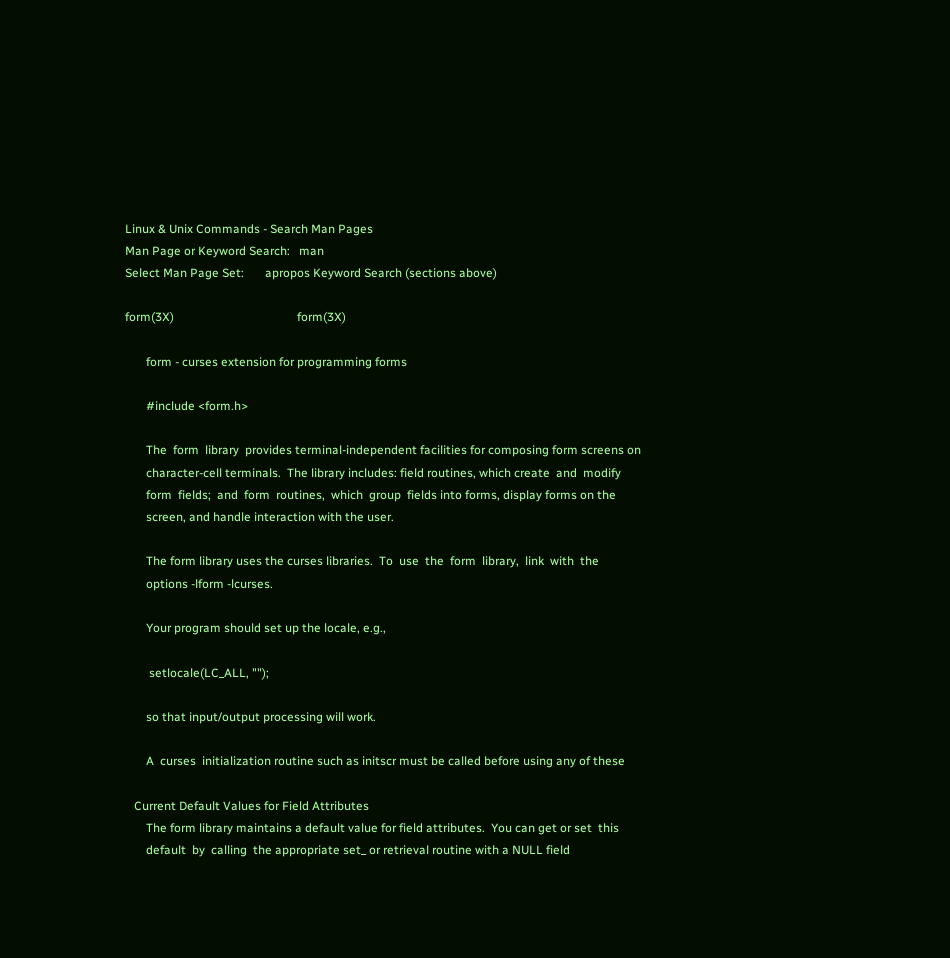Linux & Unix Commands - Search Man Pages
Man Page or Keyword Search:   man
Select Man Page Set:       apropos Keyword Search (sections above)

form(3X)                                         form(3X)

       form - curses extension for programming forms

       #include <form.h>

       The  form  library  provides terminal-independent facilities for composing form screens on
       character-cell terminals.  The library includes: field routines, which create  and  modify
       form  fields;  and  form  routines,  which  group  fields into forms, display forms on the
       screen, and handle interaction with the user.

       The form library uses the curses libraries.  To  use  the  form  library,  link  with  the
       options -lform -lcurses.

       Your program should set up the locale, e.g.,

        setlocale(LC_ALL, "");

       so that input/output processing will work.

       A  curses  initialization routine such as initscr must be called before using any of these

   Current Default Values for Field Attributes
       The form library maintains a default value for field attributes.  You can get or set  this
       default  by  calling  the appropriate set_ or retrieval routine with a NULL field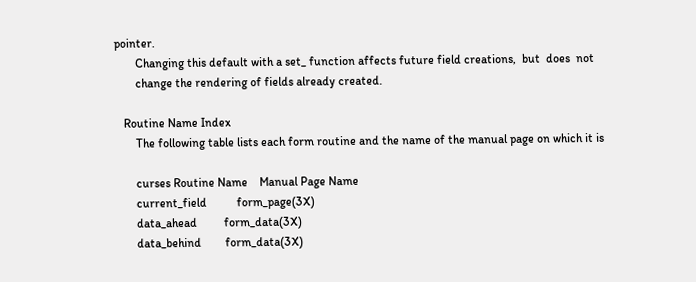pointer.
       Changing this default with a set_ function affects future field creations,  but  does  not
       change the rendering of fields already created.

   Routine Name Index
       The following table lists each form routine and the name of the manual page on which it is

       curses Routine Name    Manual Page Name
       current_field          form_page(3X)
       data_ahead         form_data(3X)
       data_behind        form_data(3X)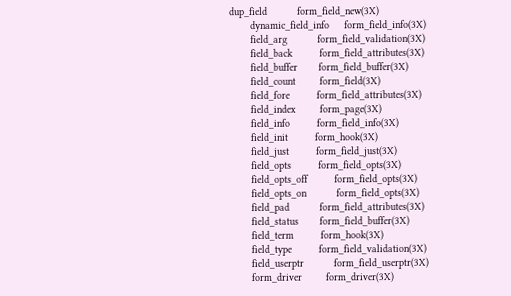dup_field          form_field_new(3X)
       dynamic_field_info     form_field_info(3X)
       field_arg          form_field_validation(3X)
       field_back         form_field_attributes(3X)
       field_buffer       form_field_buffer(3X)
       field_count        form_field(3X)
       field_fore         form_field_attributes(3X)
       field_index        form_page(3X)
       field_info         form_field_info(3X)
       field_init         form_hook(3X)
       field_just         form_field_just(3X)
       field_opts         form_field_opts(3X)
       field_opts_off         form_field_opts(3X)
       field_opts_on          form_field_opts(3X)
       field_pad          form_field_attributes(3X)
       field_status       form_field_buffer(3X)
       field_term         form_hook(3X)
       field_type         form_field_validation(3X)
       field_userptr          form_field_userptr(3X)
       form_driver        form_driver(3X)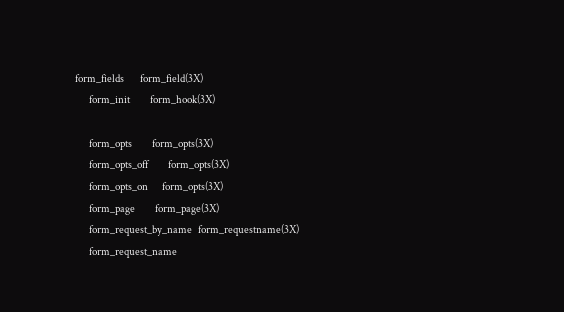form_fields        form_field(3X)
       form_init          form_hook(3X)

       form_opts          form_opts(3X)
       form_opts_off          form_opts(3X)
       form_opts_on       form_opts(3X)
       form_page          form_page(3X)
       form_request_by_name   form_requestname(3X)
       form_request_name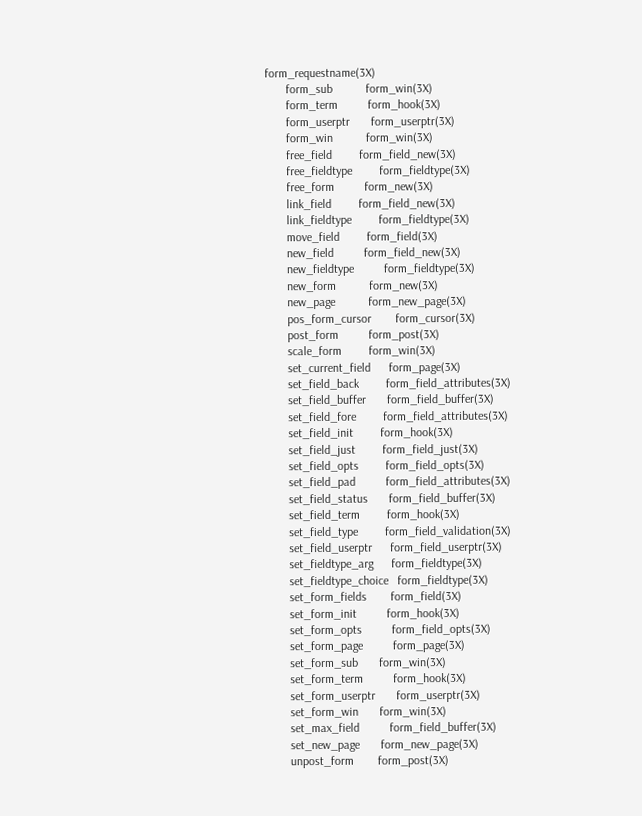form_requestname(3X)
       form_sub           form_win(3X)
       form_term          form_hook(3X)
       form_userptr       form_userptr(3X)
       form_win           form_win(3X)
       free_field         form_field_new(3X)
       free_fieldtype         form_fieldtype(3X)
       free_form          form_new(3X)
       link_field         form_field_new(3X)
       link_fieldtype         form_fieldtype(3X)
       move_field         form_field(3X)
       new_field          form_field_new(3X)
       new_fieldtype          form_fieldtype(3X)
       new_form           form_new(3X)
       new_page           form_new_page(3X)
       pos_form_cursor        form_cursor(3X)
       post_form          form_post(3X)
       scale_form         form_win(3X)
       set_current_field      form_page(3X)
       set_field_back         form_field_attributes(3X)
       set_field_buffer       form_field_buffer(3X)
       set_field_fore         form_field_attributes(3X)
       set_field_init         form_hook(3X)
       set_field_just         form_field_just(3X)
       set_field_opts         form_field_opts(3X)
       set_field_pad          form_field_attributes(3X)
       set_field_status       form_field_buffer(3X)
       set_field_term         form_hook(3X)
       set_field_type         form_field_validation(3X)
       set_field_userptr      form_field_userptr(3X)
       set_fieldtype_arg      form_fieldtype(3X)
       set_fieldtype_choice   form_fieldtype(3X)
       set_form_fields        form_field(3X)
       set_form_init          form_hook(3X)
       set_form_opts          form_field_opts(3X)
       set_form_page          form_page(3X)
       set_form_sub       form_win(3X)
       set_form_term          form_hook(3X)
       set_form_userptr       form_userptr(3X)
       set_form_win       form_win(3X)
       set_max_field          form_field_buffer(3X)
       set_new_page       form_new_page(3X)
       unpost_form        form_post(3X)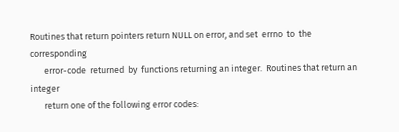Routines that return pointers return NULL on error, and set  errno  to  the  corresponding
       error-code  returned  by  functions returning an integer.  Routines that return an integer
       return one of the following error codes: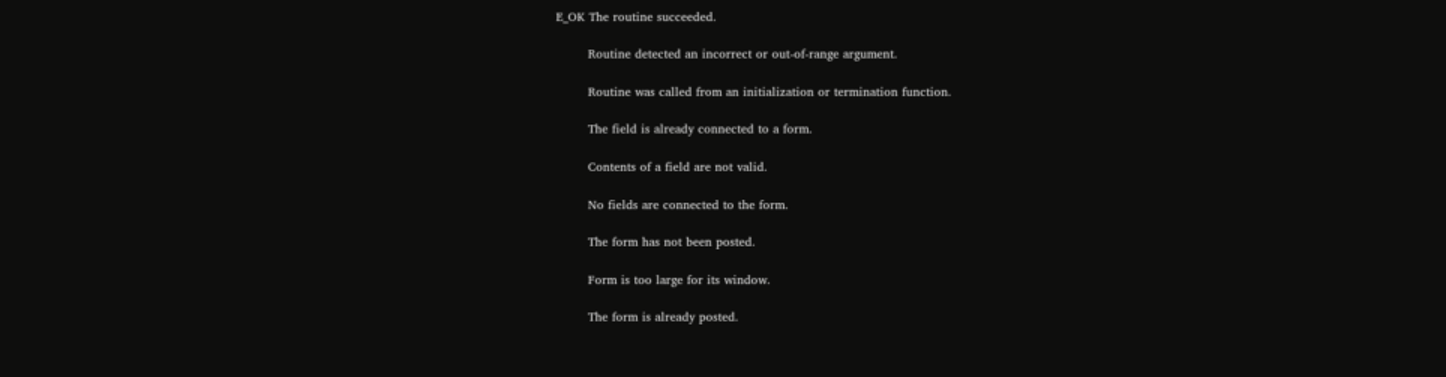E_OK The routine succeeded.

        Routine detected an incorrect or out-of-range argument.

        Routine was called from an initialization or termination function.

        The field is already connected to a form.

        Contents of a field are not valid.

        No fields are connected to the form.

        The form has not been posted.

        Form is too large for its window.

        The form is already posted.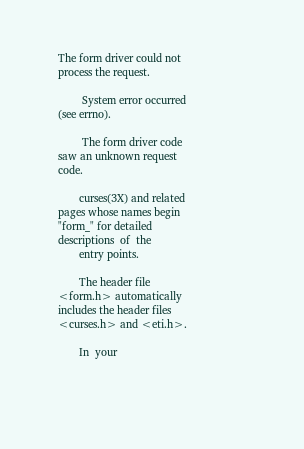The form driver could not process the request.

        System error occurred (see errno).

        The form driver code saw an unknown request code.

       curses(3X) and related pages whose names begin "form_" for detailed  descriptions  of  the
       entry points.

       The header file <form.h> automatically includes the header files <curses.h> and <eti.h>.

       In  your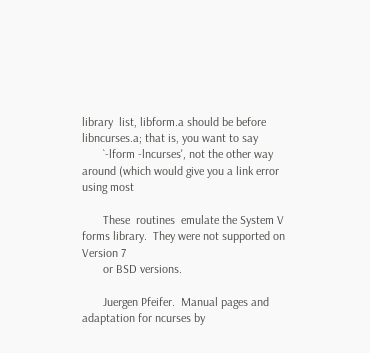library  list, libform.a should be before libncurses.a; that is, you want to say
       `-lform -lncurses', not the other way around (which would give you a link error using most

       These  routines  emulate the System V forms library.  They were not supported on Version 7
       or BSD versions.

       Juergen Pfeifer.  Manual pages and adaptation for ncurses by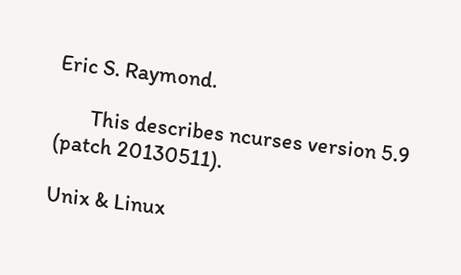Eric S. Raymond.

       This describes ncurses version 5.9 (patch 20130511).

Unix & Linux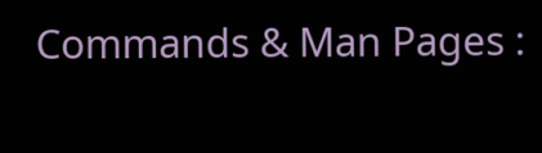Commands & Man Pages :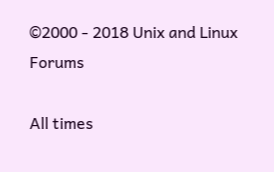©2000 - 2018 Unix and Linux Forums

All times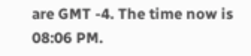are GMT -4. The time now is 08:06 PM.